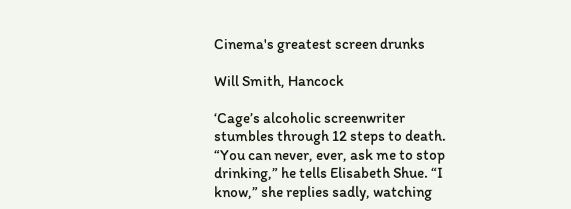Cinema's greatest screen drunks

Will Smith, Hancock

‘Cage’s alcoholic screenwriter stumbles through 12 steps to death. “You can never, ever, ask me to stop drinking,” he tells Elisabeth Shue. “I know,” she replies sadly, watching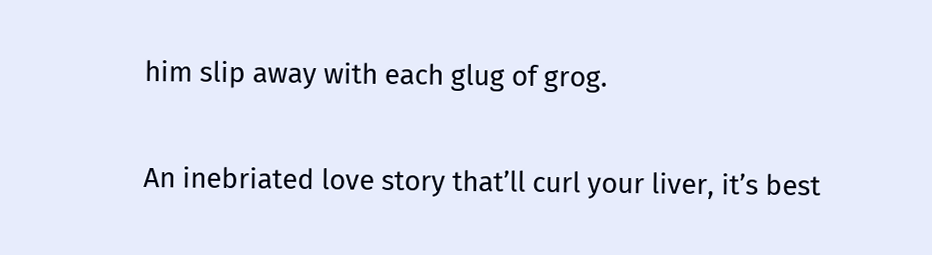him slip away with each glug of grog.

An inebriated love story that’ll curl your liver, it’s best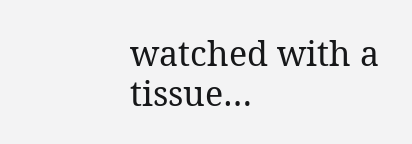watched with a tissue…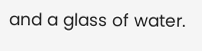and a glass of water.